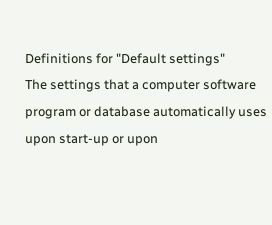Definitions for "Default settings"
The settings that a computer software program or database automatically uses upon start-up or upon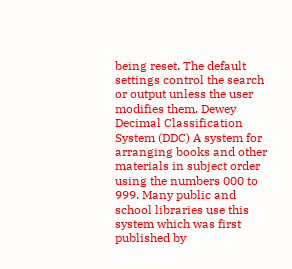being reset. The default settings control the search or output unless the user modifies them. Dewey Decimal Classification System (DDC) A system for arranging books and other materials in subject order using the numbers 000 to 999. Many public and school libraries use this system which was first published by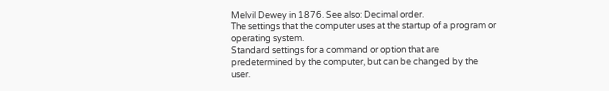Melvil Dewey in 1876. See also: Decimal order.
The settings that the computer uses at the startup of a program or operating system.
Standard settings for a command or option that are predetermined by the computer, but can be changed by the user.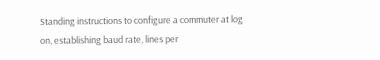Standing instructions to configure a commuter at log on, establishing baud rate, lines per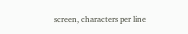screen, characters per line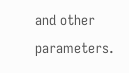and other parameters.